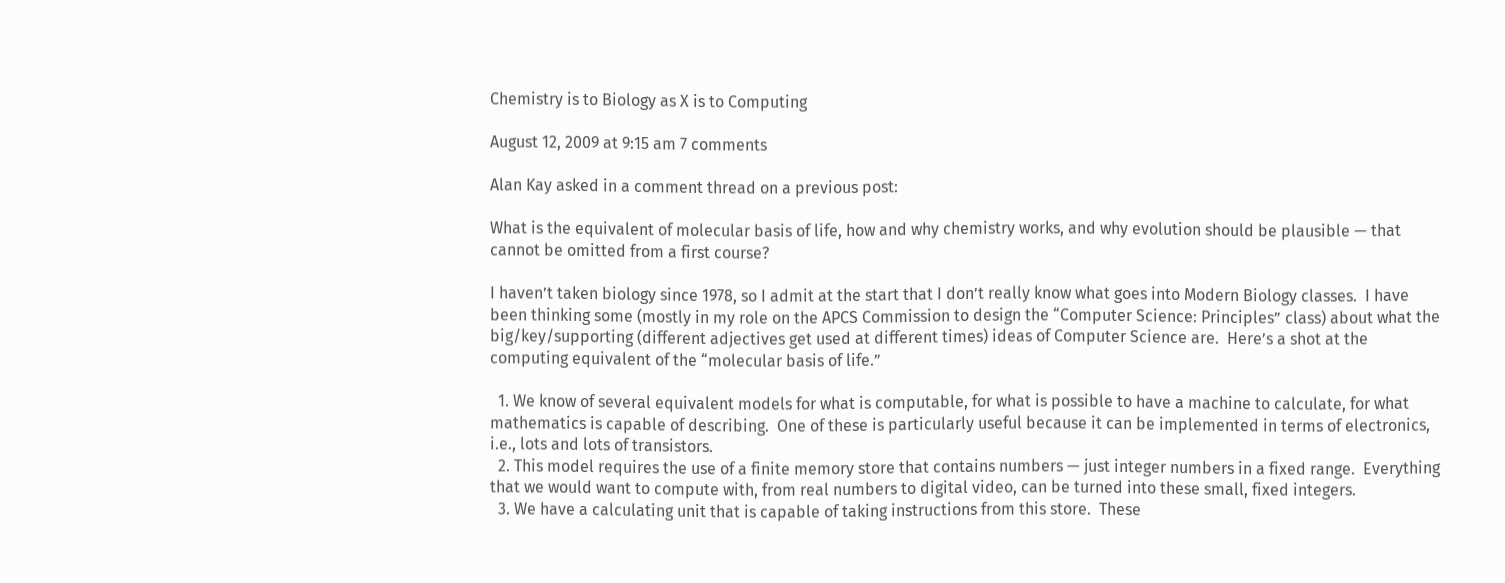Chemistry is to Biology as X is to Computing

August 12, 2009 at 9:15 am 7 comments

Alan Kay asked in a comment thread on a previous post:

What is the equivalent of molecular basis of life, how and why chemistry works, and why evolution should be plausible — that cannot be omitted from a first course?

I haven’t taken biology since 1978, so I admit at the start that I don’t really know what goes into Modern Biology classes.  I have been thinking some (mostly in my role on the APCS Commission to design the “Computer Science: Principles” class) about what the big/key/supporting (different adjectives get used at different times) ideas of Computer Science are.  Here’s a shot at the computing equivalent of the “molecular basis of life.”

  1. We know of several equivalent models for what is computable, for what is possible to have a machine to calculate, for what mathematics is capable of describing.  One of these is particularly useful because it can be implemented in terms of electronics, i.e., lots and lots of transistors.
  2. This model requires the use of a finite memory store that contains numbers — just integer numbers in a fixed range.  Everything that we would want to compute with, from real numbers to digital video, can be turned into these small, fixed integers.
  3. We have a calculating unit that is capable of taking instructions from this store.  These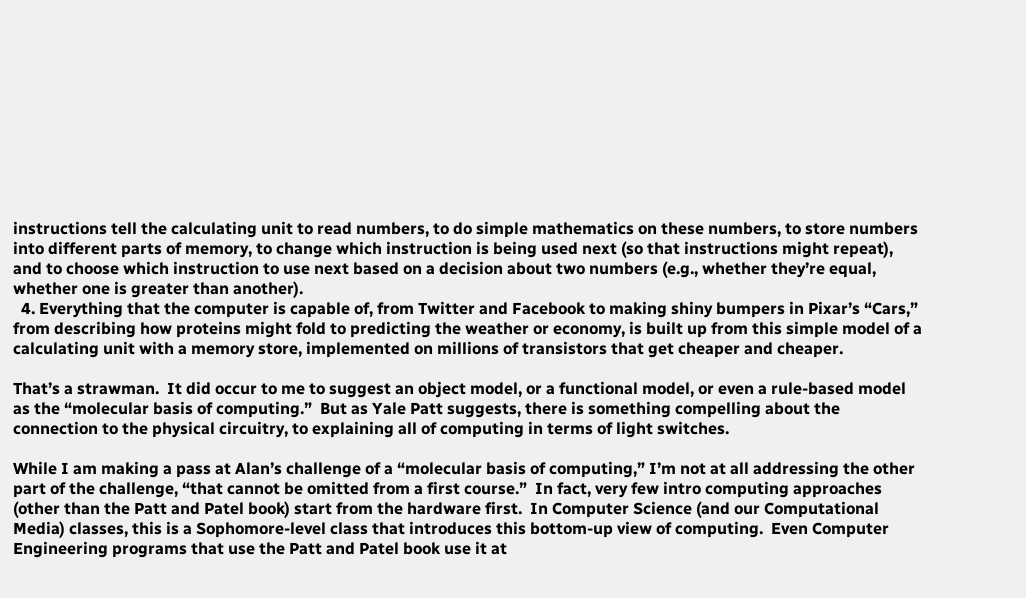instructions tell the calculating unit to read numbers, to do simple mathematics on these numbers, to store numbers into different parts of memory, to change which instruction is being used next (so that instructions might repeat), and to choose which instruction to use next based on a decision about two numbers (e.g., whether they’re equal, whether one is greater than another).
  4. Everything that the computer is capable of, from Twitter and Facebook to making shiny bumpers in Pixar’s “Cars,” from describing how proteins might fold to predicting the weather or economy, is built up from this simple model of a calculating unit with a memory store, implemented on millions of transistors that get cheaper and cheaper.

That’s a strawman.  It did occur to me to suggest an object model, or a functional model, or even a rule-based model as the “molecular basis of computing.”  But as Yale Patt suggests, there is something compelling about the connection to the physical circuitry, to explaining all of computing in terms of light switches.

While I am making a pass at Alan’s challenge of a “molecular basis of computing,” I’m not at all addressing the other part of the challenge, “that cannot be omitted from a first course.”  In fact, very few intro computing approaches (other than the Patt and Patel book) start from the hardware first.  In Computer Science (and our Computational Media) classes, this is a Sophomore-level class that introduces this bottom-up view of computing.  Even Computer Engineering programs that use the Patt and Patel book use it at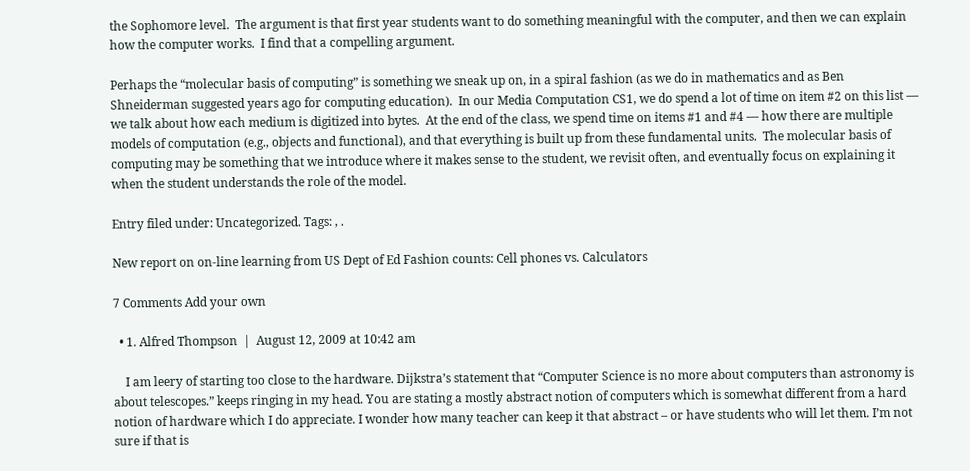the Sophomore level.  The argument is that first year students want to do something meaningful with the computer, and then we can explain how the computer works.  I find that a compelling argument.

Perhaps the “molecular basis of computing” is something we sneak up on, in a spiral fashion (as we do in mathematics and as Ben Shneiderman suggested years ago for computing education).  In our Media Computation CS1, we do spend a lot of time on item #2 on this list — we talk about how each medium is digitized into bytes.  At the end of the class, we spend time on items #1 and #4 — how there are multiple models of computation (e.g., objects and functional), and that everything is built up from these fundamental units.  The molecular basis of computing may be something that we introduce where it makes sense to the student, we revisit often, and eventually focus on explaining it when the student understands the role of the model.

Entry filed under: Uncategorized. Tags: , .

New report on on-line learning from US Dept of Ed Fashion counts: Cell phones vs. Calculators

7 Comments Add your own

  • 1. Alfred Thompson  |  August 12, 2009 at 10:42 am

    I am leery of starting too close to the hardware. Dijkstra’s statement that “Computer Science is no more about computers than astronomy is about telescopes.” keeps ringing in my head. You are stating a mostly abstract notion of computers which is somewhat different from a hard notion of hardware which I do appreciate. I wonder how many teacher can keep it that abstract – or have students who will let them. I’m not sure if that is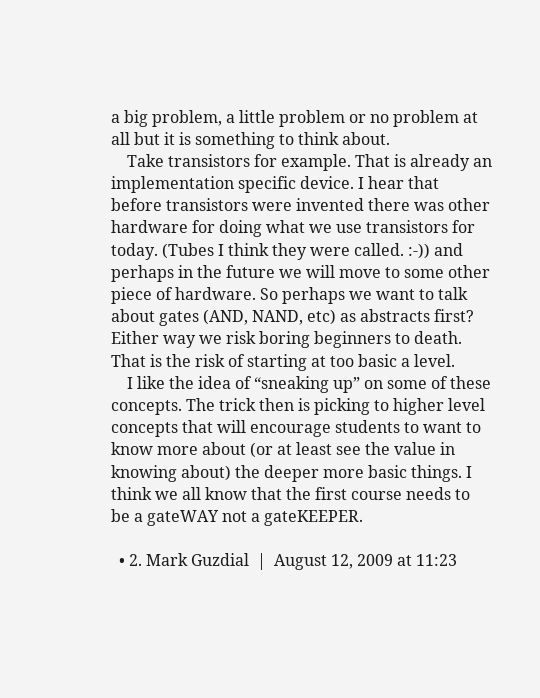a big problem, a little problem or no problem at all but it is something to think about.
    Take transistors for example. That is already an implementation specific device. I hear that before transistors were invented there was other hardware for doing what we use transistors for today. (Tubes I think they were called. :-)) and perhaps in the future we will move to some other piece of hardware. So perhaps we want to talk about gates (AND, NAND, etc) as abstracts first? Either way we risk boring beginners to death. That is the risk of starting at too basic a level.
    I like the idea of “sneaking up” on some of these concepts. The trick then is picking to higher level concepts that will encourage students to want to know more about (or at least see the value in knowing about) the deeper more basic things. I think we all know that the first course needs to be a gateWAY not a gateKEEPER.

  • 2. Mark Guzdial  |  August 12, 2009 at 11:23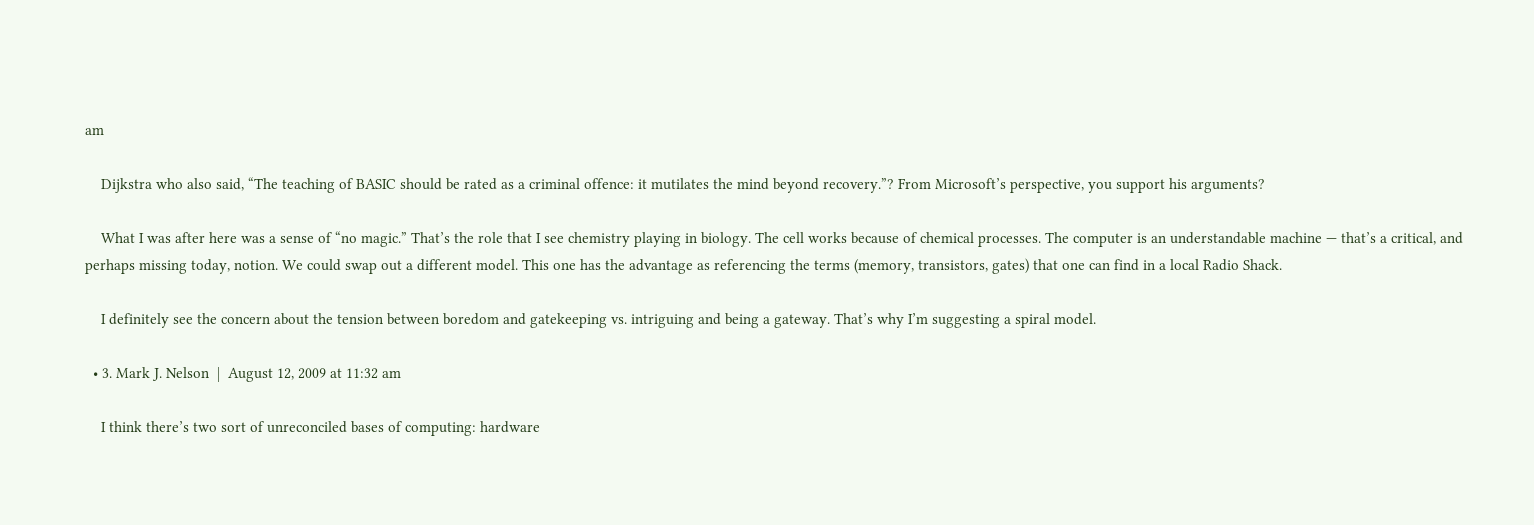am

    Dijkstra who also said, “The teaching of BASIC should be rated as a criminal offence: it mutilates the mind beyond recovery.”? From Microsoft’s perspective, you support his arguments?

    What I was after here was a sense of “no magic.” That’s the role that I see chemistry playing in biology. The cell works because of chemical processes. The computer is an understandable machine — that’s a critical, and perhaps missing today, notion. We could swap out a different model. This one has the advantage as referencing the terms (memory, transistors, gates) that one can find in a local Radio Shack.

    I definitely see the concern about the tension between boredom and gatekeeping vs. intriguing and being a gateway. That’s why I’m suggesting a spiral model.

  • 3. Mark J. Nelson  |  August 12, 2009 at 11:32 am

    I think there’s two sort of unreconciled bases of computing: hardware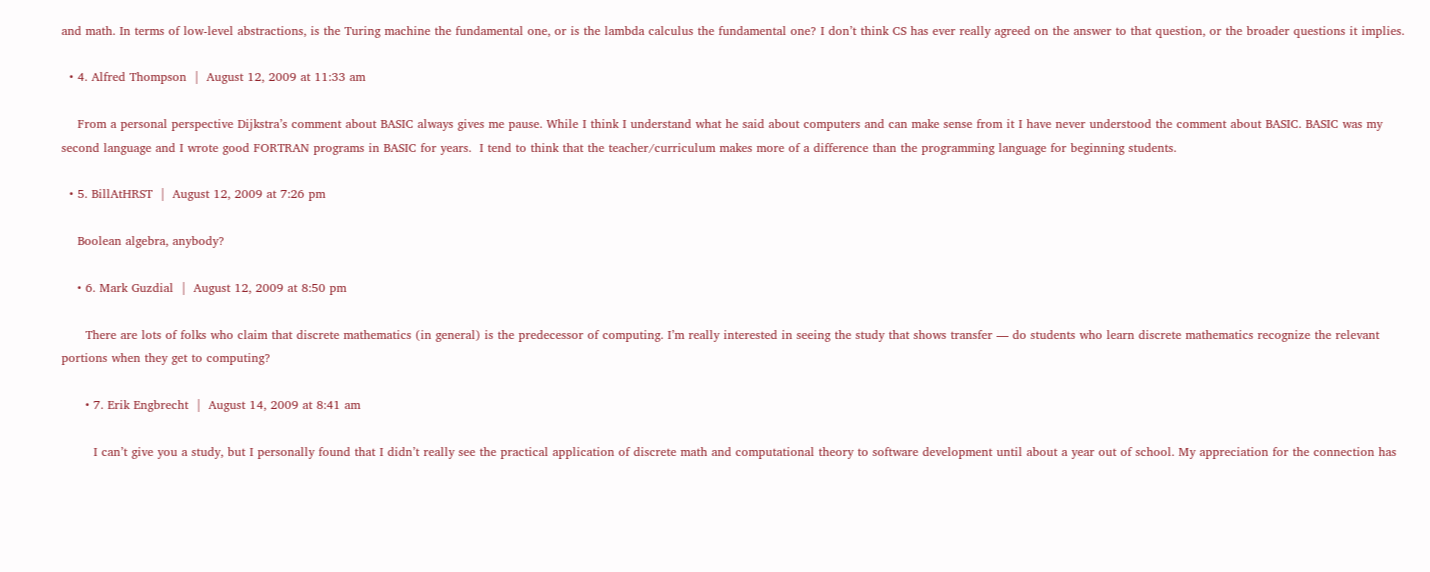and math. In terms of low-level abstractions, is the Turing machine the fundamental one, or is the lambda calculus the fundamental one? I don’t think CS has ever really agreed on the answer to that question, or the broader questions it implies.

  • 4. Alfred Thompson  |  August 12, 2009 at 11:33 am

    From a personal perspective Dijkstra’s comment about BASIC always gives me pause. While I think I understand what he said about computers and can make sense from it I have never understood the comment about BASIC. BASIC was my second language and I wrote good FORTRAN programs in BASIC for years.  I tend to think that the teacher/curriculum makes more of a difference than the programming language for beginning students.

  • 5. BillAtHRST  |  August 12, 2009 at 7:26 pm

    Boolean algebra, anybody?

    • 6. Mark Guzdial  |  August 12, 2009 at 8:50 pm

      There are lots of folks who claim that discrete mathematics (in general) is the predecessor of computing. I’m really interested in seeing the study that shows transfer — do students who learn discrete mathematics recognize the relevant portions when they get to computing?

      • 7. Erik Engbrecht  |  August 14, 2009 at 8:41 am

        I can’t give you a study, but I personally found that I didn’t really see the practical application of discrete math and computational theory to software development until about a year out of school. My appreciation for the connection has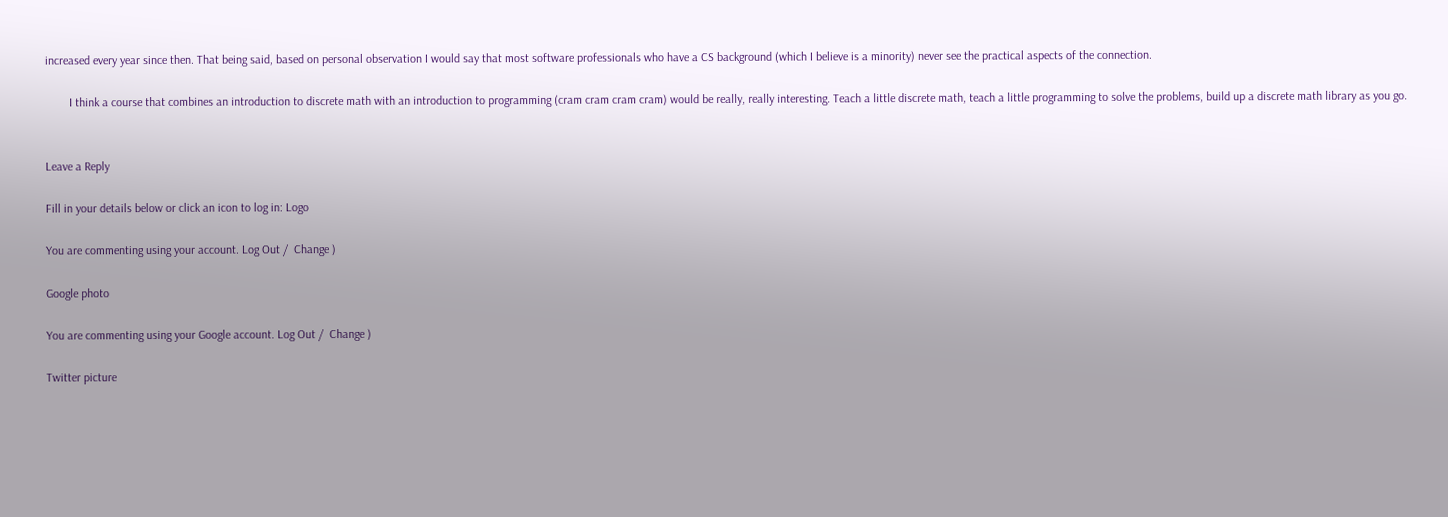increased every year since then. That being said, based on personal observation I would say that most software professionals who have a CS background (which I believe is a minority) never see the practical aspects of the connection.

        I think a course that combines an introduction to discrete math with an introduction to programming (cram cram cram cram) would be really, really interesting. Teach a little discrete math, teach a little programming to solve the problems, build up a discrete math library as you go.


Leave a Reply

Fill in your details below or click an icon to log in: Logo

You are commenting using your account. Log Out /  Change )

Google photo

You are commenting using your Google account. Log Out /  Change )

Twitter picture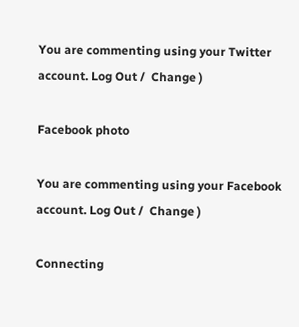You are commenting using your Twitter account. Log Out /  Change )

Facebook photo

You are commenting using your Facebook account. Log Out /  Change )

Connecting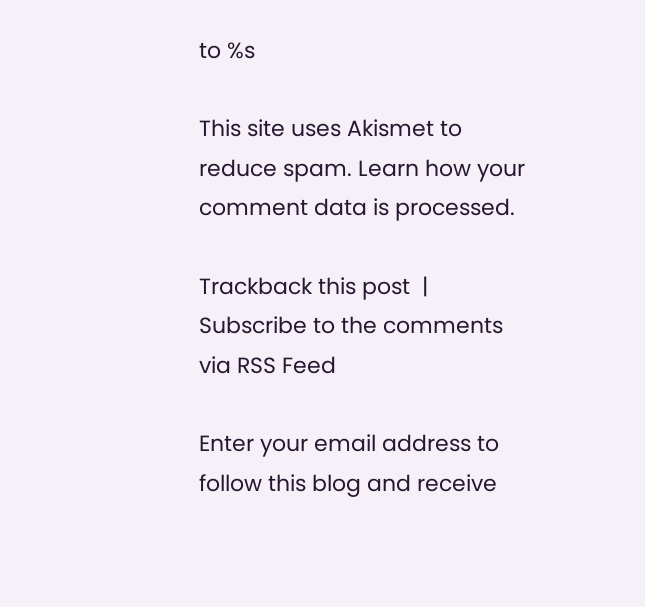to %s

This site uses Akismet to reduce spam. Learn how your comment data is processed.

Trackback this post  |  Subscribe to the comments via RSS Feed

Enter your email address to follow this blog and receive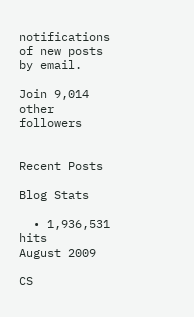notifications of new posts by email.

Join 9,014 other followers


Recent Posts

Blog Stats

  • 1,936,531 hits
August 2009

CS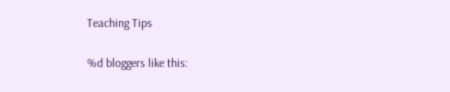Teaching Tips

%d bloggers like this: